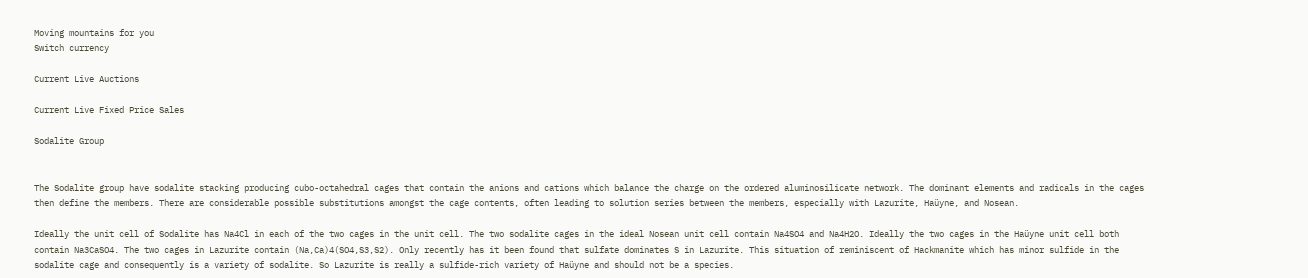Moving mountains for you
Switch currency

Current Live Auctions

Current Live Fixed Price Sales

Sodalite Group


The Sodalite group have sodalite stacking producing cubo-octahedral cages that contain the anions and cations which balance the charge on the ordered aluminosilicate network. The dominant elements and radicals in the cages then define the members. There are considerable possible substitutions amongst the cage contents, often leading to solution series between the members, especially with Lazurite, Haüyne, and Nosean.

Ideally the unit cell of Sodalite has Na4Cl in each of the two cages in the unit cell. The two sodalite cages in the ideal Nosean unit cell contain Na4SO4 and Na4H2O. Ideally the two cages in the Haüyne unit cell both contain Na3CaSO4. The two cages in Lazurite contain (Na,Ca)4(SO4,S3,S2). Only recently has it been found that sulfate dominates S in Lazurite. This situation of reminiscent of Hackmanite which has minor sulfide in the sodalite cage and consequently is a variety of sodalite. So Lazurite is really a sulfide-rich variety of Haüyne and should not be a species.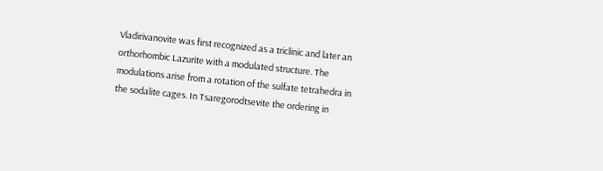Vladirivanovite was first recognized as a triclinic and later an orthorhombic Lazurite with a modulated structure. The modulations arise from a rotation of the sulfate tetrahedra in the sodalite cages. In Tsaregorodtsevite the ordering in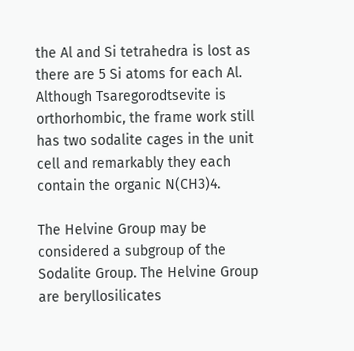the Al and Si tetrahedra is lost as there are 5 Si atoms for each Al. Although Tsaregorodtsevite is orthorhombic, the frame work still has two sodalite cages in the unit cell and remarkably they each contain the organic N(CH3)4.

The Helvine Group may be considered a subgroup of the Sodalite Group. The Helvine Group are beryllosilicates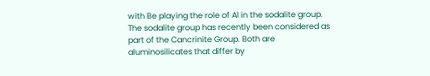with Be playing the role of Al in the sodalite group. The sodalite group has recently been considered as part of the Cancrinite Group. Both are aluminosilicates that differ by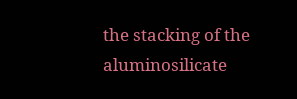the stacking of the aluminosilicate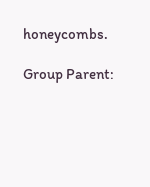honeycombs.

Group Parent: